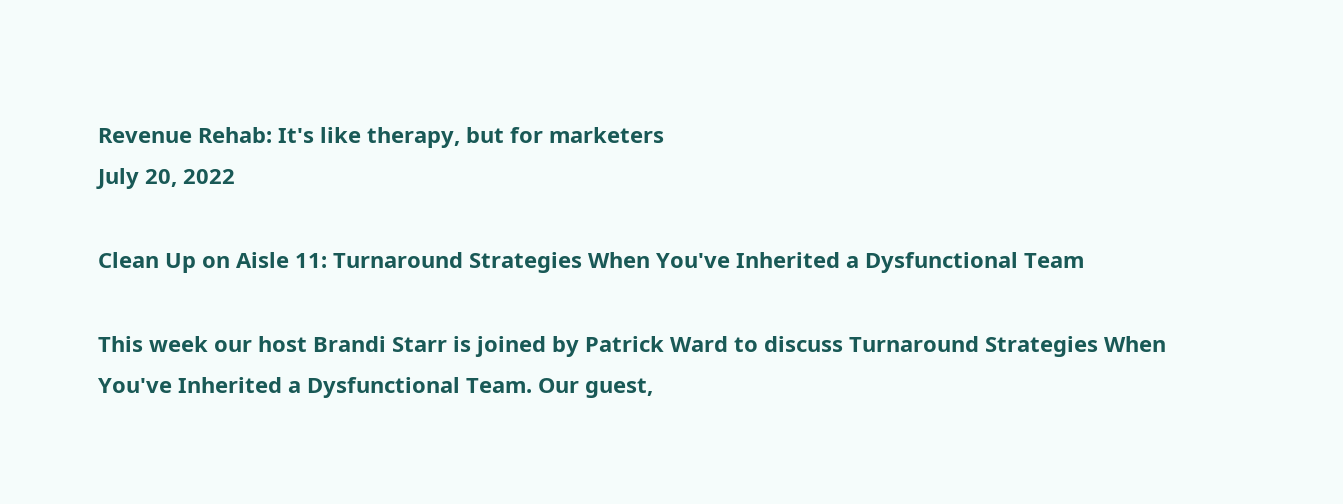Revenue Rehab: It's like therapy, but for marketers
July 20, 2022

Clean Up on Aisle 11: Turnaround Strategies When You've Inherited a Dysfunctional Team

This week our host Brandi Starr is joined by Patrick Ward to discuss Turnaround Strategies When You've Inherited a Dysfunctional Team. Our guest,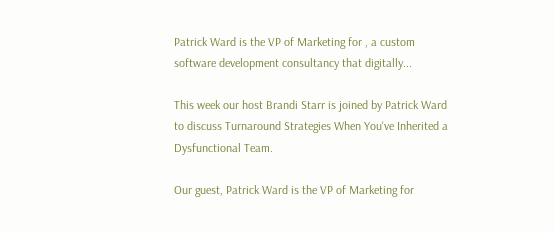Patrick Ward is the VP of Marketing for , a custom software development consultancy that digitally...

This week our host Brandi Starr is joined by Patrick Ward to discuss Turnaround Strategies When You've Inherited a Dysfunctional Team.

Our guest, Patrick Ward is the VP of Marketing for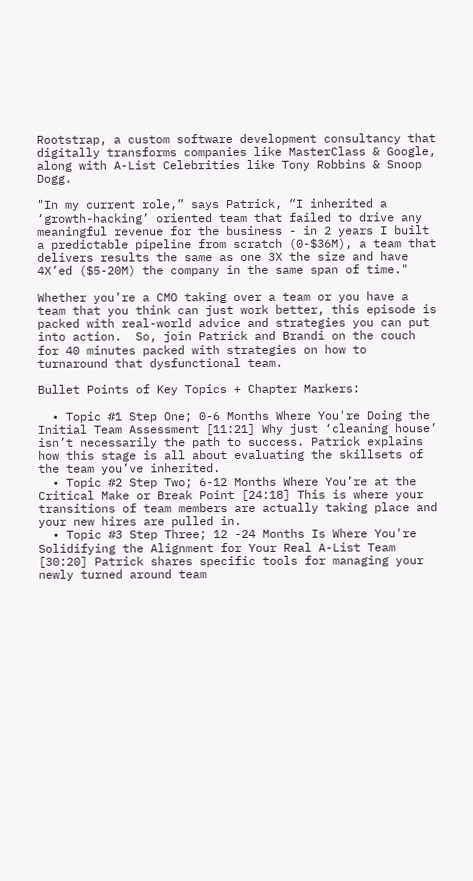Rootstrap, a custom software development consultancy that digitally transforms companies like MasterClass & Google, along with A-List Celebrities like Tony Robbins & Snoop Dogg.

"In my current role,” says Patrick, “I inherited a ‘growth-hacking’ oriented team that failed to drive any meaningful revenue for the business - in 2 years I built a predictable pipeline from scratch (0-$36M), a team that delivers results the same as one 3X the size and have 4X’ed ($5-20M) the company in the same span of time."

Whether you’re a CMO taking over a team or you have a team that you think can just work better, this episode is packed with real-world advice and strategies you can put into action.  So, join Patrick and Brandi on the couch for 40 minutes packed with strategies on how to turnaround that dysfunctional team.

Bullet Points of Key Topics + Chapter Markers:

  • Topic #1 Step One; 0-6 Months Where You're Doing the Initial Team Assessment [11:21] Why just ‘cleaning house’ isn’t necessarily the path to success. Patrick explains how this stage is all about evaluating the skillsets of the team you’ve inherited.
  • Topic #2 Step Two; 6-12 Months Where You’re at the Critical Make or Break Point [24:18] This is where your transitions of team members are actually taking place and your new hires are pulled in.
  • Topic #3 Step Three; 12 -24 Months Is Where You're Solidifying the Alignment for Your Real A-List Team [30:20] Patrick shares specific tools for managing your newly turned around team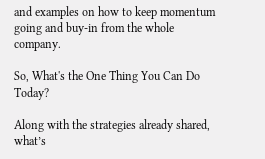and examples on how to keep momentum going and buy-in from the whole company.

So, What's the One Thing You Can Do Today?

Along with the strategies already shared, what’s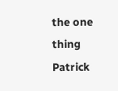the one thing Patrick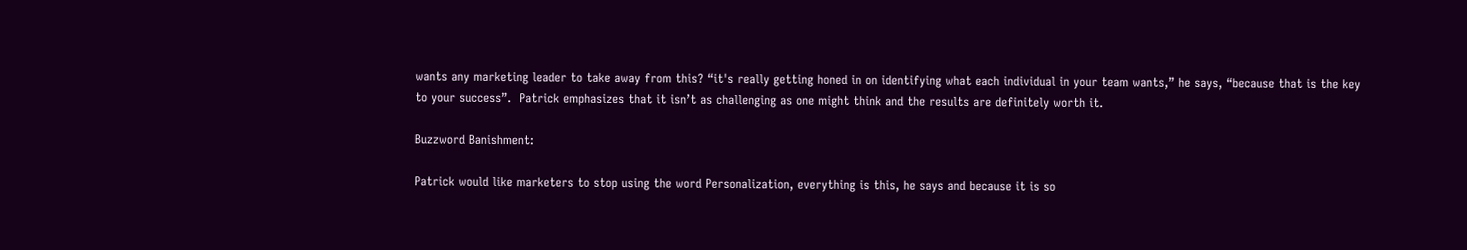wants any marketing leader to take away from this? “it's really getting honed in on identifying what each individual in your team wants,” he says, “because that is the key to your success”.  Patrick emphasizes that it isn’t as challenging as one might think and the results are definitely worth it.

Buzzword Banishment:

Patrick would like marketers to stop using the word Personalization, everything is this, he says and because it is so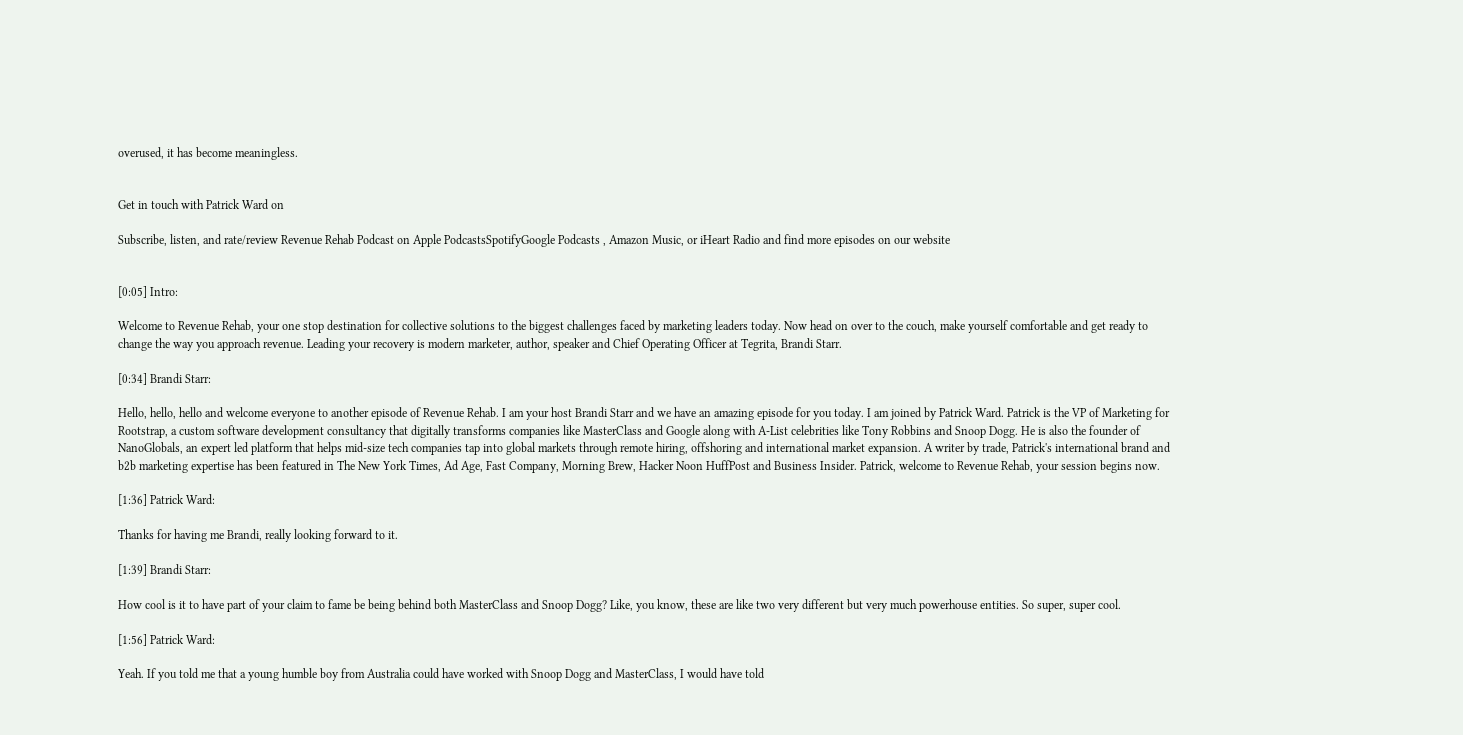overused, it has become meaningless.


Get in touch with Patrick Ward on

Subscribe, listen, and rate/review Revenue Rehab Podcast on Apple PodcastsSpotifyGoogle Podcasts , Amazon Music, or iHeart Radio and find more episodes on our website


[0:05] Intro:

Welcome to Revenue Rehab, your one stop destination for collective solutions to the biggest challenges faced by marketing leaders today. Now head on over to the couch, make yourself comfortable and get ready to change the way you approach revenue. Leading your recovery is modern marketer, author, speaker and Chief Operating Officer at Tegrita, Brandi Starr.

[0:34] Brandi Starr:

Hello, hello, hello and welcome everyone to another episode of Revenue Rehab. I am your host Brandi Starr and we have an amazing episode for you today. I am joined by Patrick Ward. Patrick is the VP of Marketing for Rootstrap, a custom software development consultancy that digitally transforms companies like MasterClass and Google along with A-List celebrities like Tony Robbins and Snoop Dogg. He is also the founder of NanoGlobals, an expert led platform that helps mid-size tech companies tap into global markets through remote hiring, offshoring and international market expansion. A writer by trade, Patrick's international brand and b2b marketing expertise has been featured in The New York Times, Ad Age, Fast Company, Morning Brew, Hacker Noon HuffPost and Business Insider. Patrick, welcome to Revenue Rehab, your session begins now.

[1:36] Patrick Ward:

Thanks for having me Brandi, really looking forward to it.

[1:39] Brandi Starr:

How cool is it to have part of your claim to fame be being behind both MasterClass and Snoop Dogg? Like, you know, these are like two very different but very much powerhouse entities. So super, super cool.

[1:56] Patrick Ward:

Yeah. If you told me that a young humble boy from Australia could have worked with Snoop Dogg and MasterClass, I would have told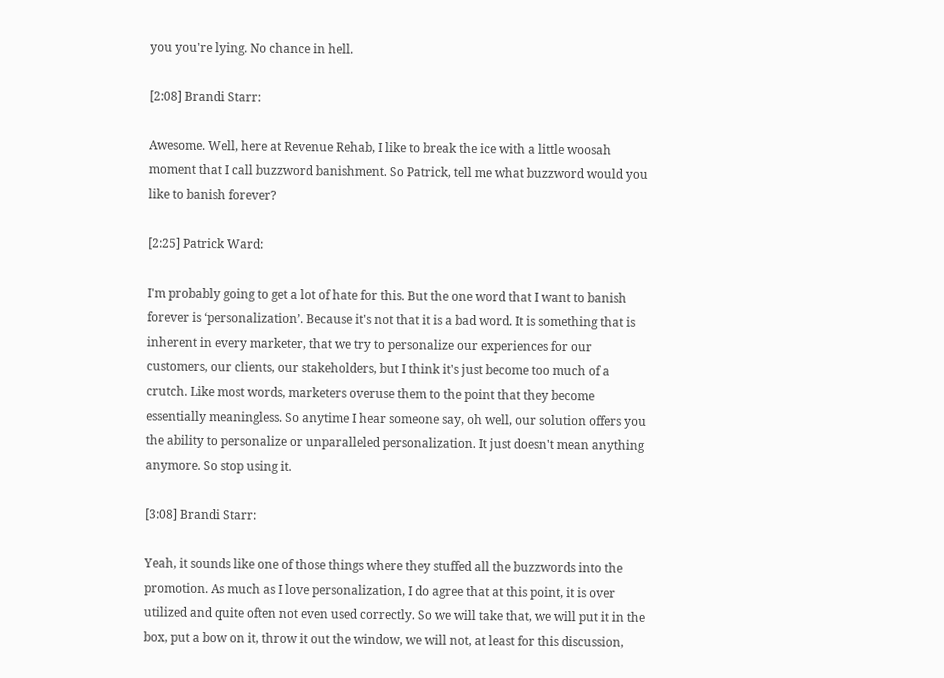you you're lying. No chance in hell.

[2:08] Brandi Starr:

Awesome. Well, here at Revenue Rehab, I like to break the ice with a little woosah moment that I call buzzword banishment. So Patrick, tell me what buzzword would you like to banish forever?

[2:25] Patrick Ward:

I'm probably going to get a lot of hate for this. But the one word that I want to banish forever is ‘personalization’. Because it's not that it is a bad word. It is something that is inherent in every marketer, that we try to personalize our experiences for our customers, our clients, our stakeholders, but I think it's just become too much of a crutch. Like most words, marketers overuse them to the point that they become essentially meaningless. So anytime I hear someone say, oh well, our solution offers you the ability to personalize or unparalleled personalization. It just doesn't mean anything anymore. So stop using it.

[3:08] Brandi Starr:

Yeah, it sounds like one of those things where they stuffed all the buzzwords into the promotion. As much as I love personalization, I do agree that at this point, it is over utilized and quite often not even used correctly. So we will take that, we will put it in the box, put a bow on it, throw it out the window, we will not, at least for this discussion,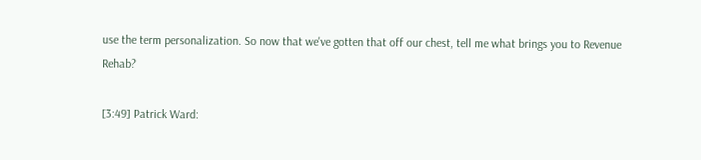use the term personalization. So now that we've gotten that off our chest, tell me what brings you to Revenue Rehab?

[3:49] Patrick Ward: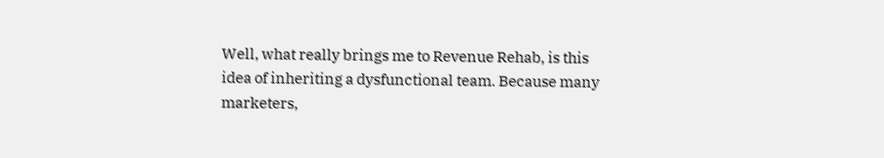Well, what really brings me to Revenue Rehab, is this idea of inheriting a dysfunctional team. Because many marketers,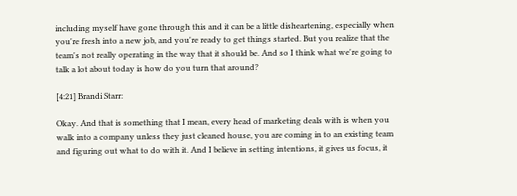including myself have gone through this and it can be a little disheartening, especially when you're fresh into a new job, and you're ready to get things started. But you realize that the team's not really operating in the way that it should be. And so I think what we're going to talk a lot about today is how do you turn that around?

[4:21] Brandi Starr:

Okay. And that is something that I mean, every head of marketing deals with is when you walk into a company unless they just cleaned house, you are coming in to an existing team and figuring out what to do with it. And I believe in setting intentions, it gives us focus, it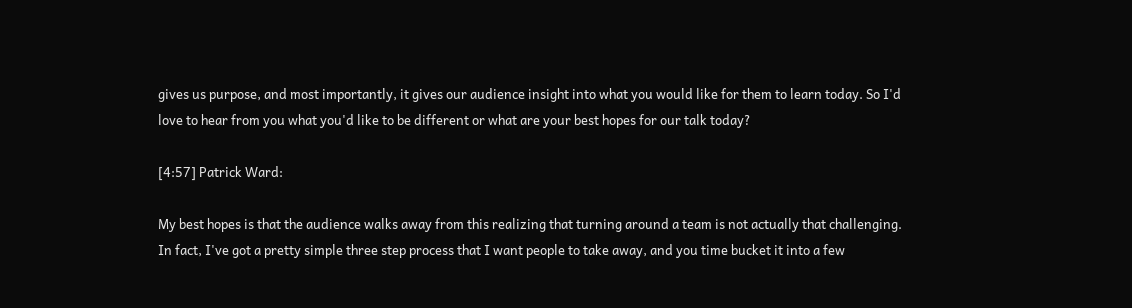gives us purpose, and most importantly, it gives our audience insight into what you would like for them to learn today. So I'd love to hear from you what you'd like to be different or what are your best hopes for our talk today?

[4:57] Patrick Ward:

My best hopes is that the audience walks away from this realizing that turning around a team is not actually that challenging. In fact, I've got a pretty simple three step process that I want people to take away, and you time bucket it into a few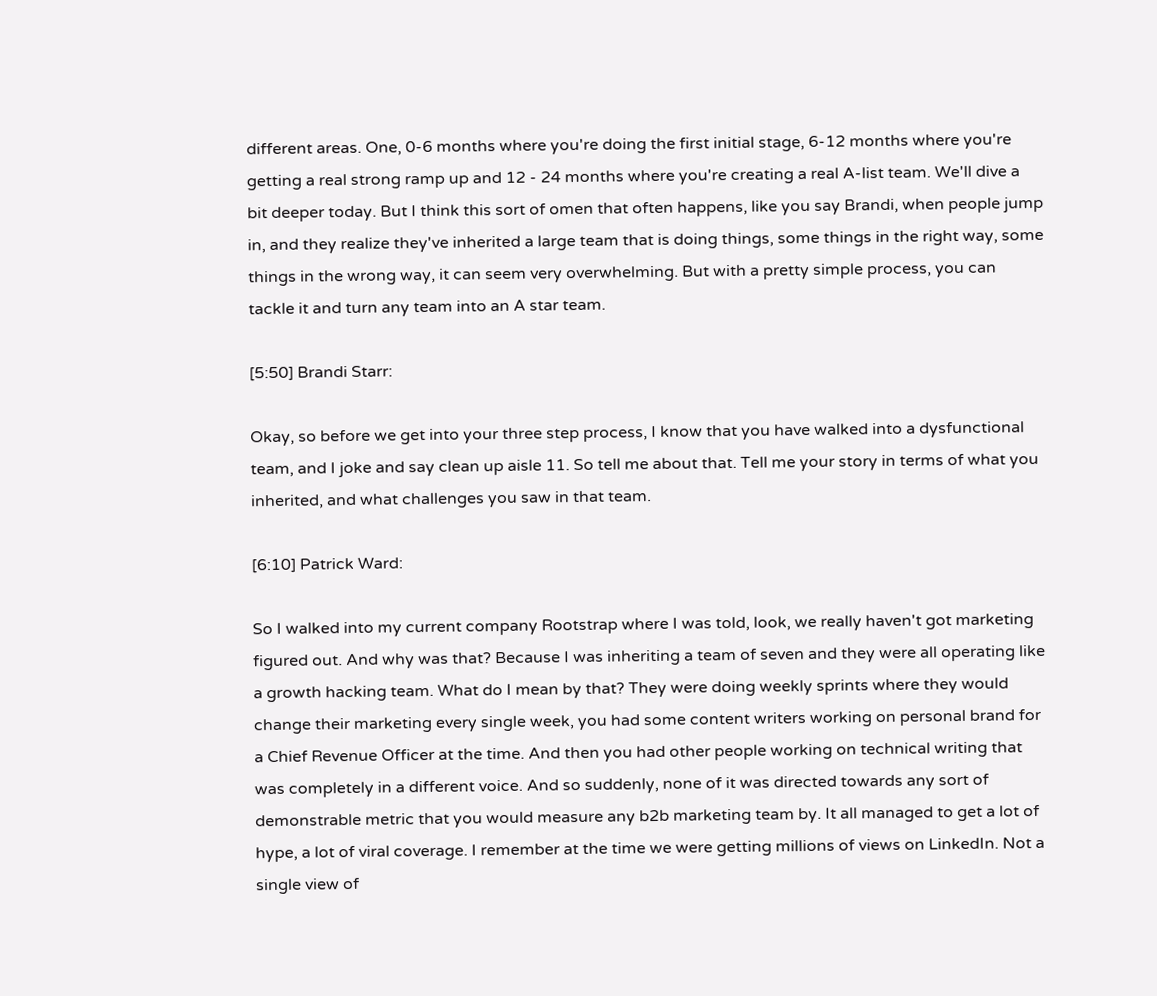different areas. One, 0-6 months where you're doing the first initial stage, 6-12 months where you're getting a real strong ramp up and 12 - 24 months where you're creating a real A-list team. We'll dive a bit deeper today. But I think this sort of omen that often happens, like you say Brandi, when people jump in, and they realize they've inherited a large team that is doing things, some things in the right way, some things in the wrong way, it can seem very overwhelming. But with a pretty simple process, you can tackle it and turn any team into an A star team.

[5:50] Brandi Starr:

Okay, so before we get into your three step process, I know that you have walked into a dysfunctional team, and I joke and say clean up aisle 11. So tell me about that. Tell me your story in terms of what you inherited, and what challenges you saw in that team.

[6:10] Patrick Ward:

So I walked into my current company Rootstrap where I was told, look, we really haven't got marketing figured out. And why was that? Because I was inheriting a team of seven and they were all operating like a growth hacking team. What do I mean by that? They were doing weekly sprints where they would change their marketing every single week, you had some content writers working on personal brand for a Chief Revenue Officer at the time. And then you had other people working on technical writing that was completely in a different voice. And so suddenly, none of it was directed towards any sort of demonstrable metric that you would measure any b2b marketing team by. It all managed to get a lot of hype, a lot of viral coverage. I remember at the time we were getting millions of views on LinkedIn. Not a single view of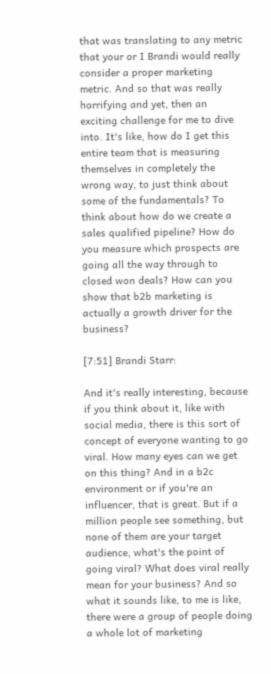that was translating to any metric that your or I Brandi would really consider a proper marketing metric. And so that was really horrifying and yet, then an exciting challenge for me to dive into. It's like, how do I get this entire team that is measuring themselves in completely the wrong way, to just think about some of the fundamentals? To think about how do we create a sales qualified pipeline? How do you measure which prospects are going all the way through to closed won deals? How can you show that b2b marketing is actually a growth driver for the business?

[7:51] Brandi Starr:

And it's really interesting, because if you think about it, like with social media, there is this sort of concept of everyone wanting to go viral. How many eyes can we get on this thing? And in a b2c environment or if you're an influencer, that is great. But if a million people see something, but none of them are your target audience, what's the point of going viral? What does viral really mean for your business? And so what it sounds like, to me is like, there were a group of people doing a whole lot of marketing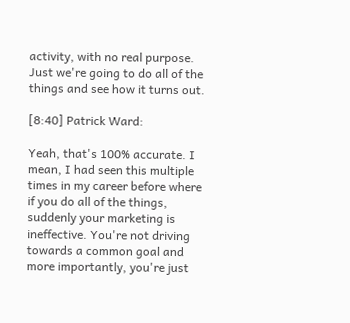activity, with no real purpose. Just we're going to do all of the things and see how it turns out.

[8:40] Patrick Ward:

Yeah, that's 100% accurate. I mean, I had seen this multiple times in my career before where if you do all of the things, suddenly your marketing is ineffective. You're not driving towards a common goal and more importantly, you're just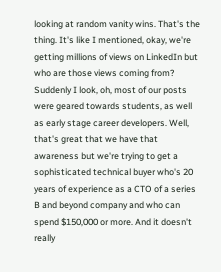looking at random vanity wins. That's the thing. It's like I mentioned, okay, we're getting millions of views on LinkedIn but who are those views coming from? Suddenly I look, oh, most of our posts were geared towards students, as well as early stage career developers. Well, that's great that we have that awareness but we're trying to get a sophisticated technical buyer who's 20 years of experience as a CTO of a series B and beyond company and who can spend $150,000 or more. And it doesn't really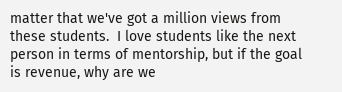matter that we've got a million views from these students.  I love students like the next person in terms of mentorship, but if the goal is revenue, why are we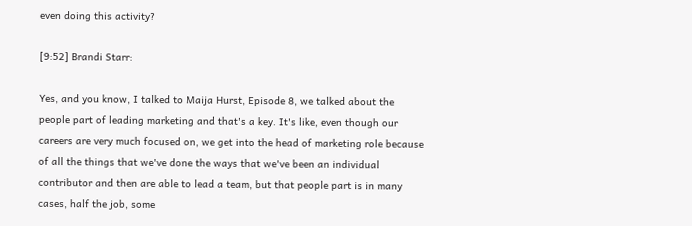even doing this activity?

[9:52] Brandi Starr:

Yes, and you know, I talked to Maija Hurst, Episode 8, we talked about the people part of leading marketing and that's a key. It's like, even though our careers are very much focused on, we get into the head of marketing role because of all the things that we've done the ways that we've been an individual contributor and then are able to lead a team, but that people part is in many cases, half the job, some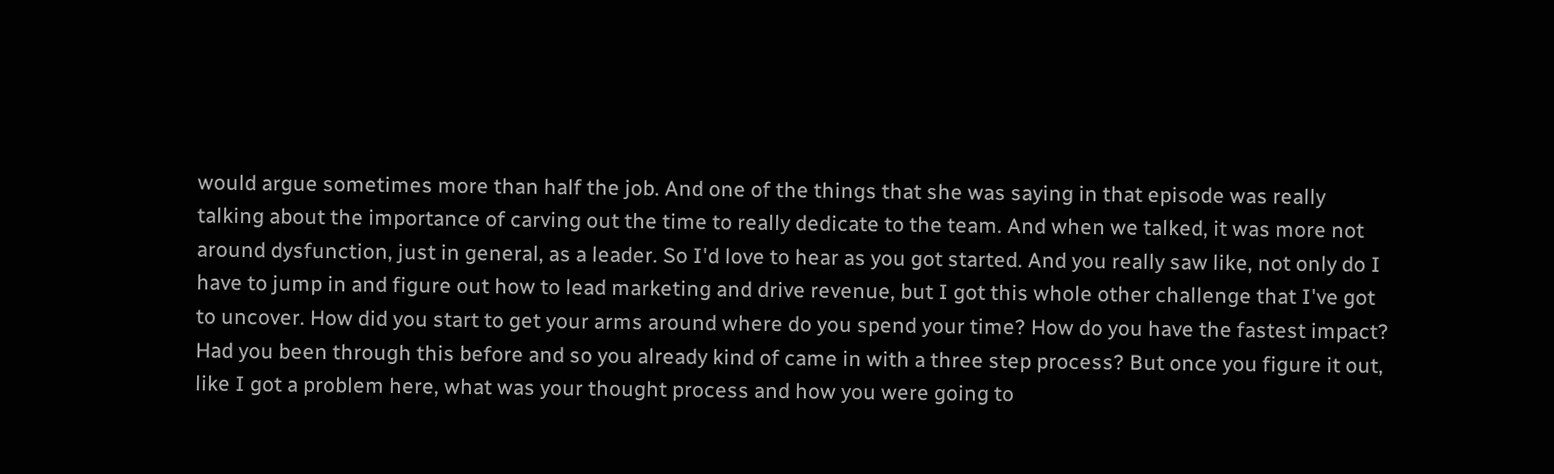would argue sometimes more than half the job. And one of the things that she was saying in that episode was really talking about the importance of carving out the time to really dedicate to the team. And when we talked, it was more not around dysfunction, just in general, as a leader. So I'd love to hear as you got started. And you really saw like, not only do I have to jump in and figure out how to lead marketing and drive revenue, but I got this whole other challenge that I've got to uncover. How did you start to get your arms around where do you spend your time? How do you have the fastest impact? Had you been through this before and so you already kind of came in with a three step process? But once you figure it out, like I got a problem here, what was your thought process and how you were going to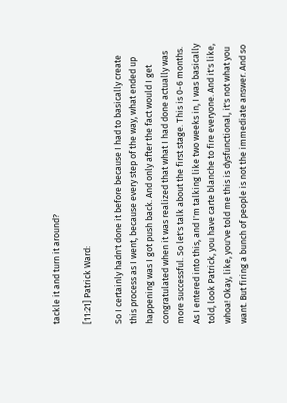tackle it and turn it around?

[11:21] Patrick Ward:

So I certainly hadn't done it before because I had to basically create this process as I went, because every step of the way, what ended up happening was I got push back. And only after the fact would I get congratulated when it was realized that what I had done actually was more successful. So let's talk about the first stage. This is 0-6 months. As I entered into this, and I'm talking like two weeks in, I was basically told, look Patrick, you have carte blanche to fire everyone. And it's like, whoa! Okay, like, you've told me this is dysfunctional, it's not what you want. But firing a bunch of people is not the immediate answer. And so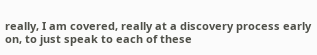really, I am covered, really at a discovery process early on, to just speak to each of these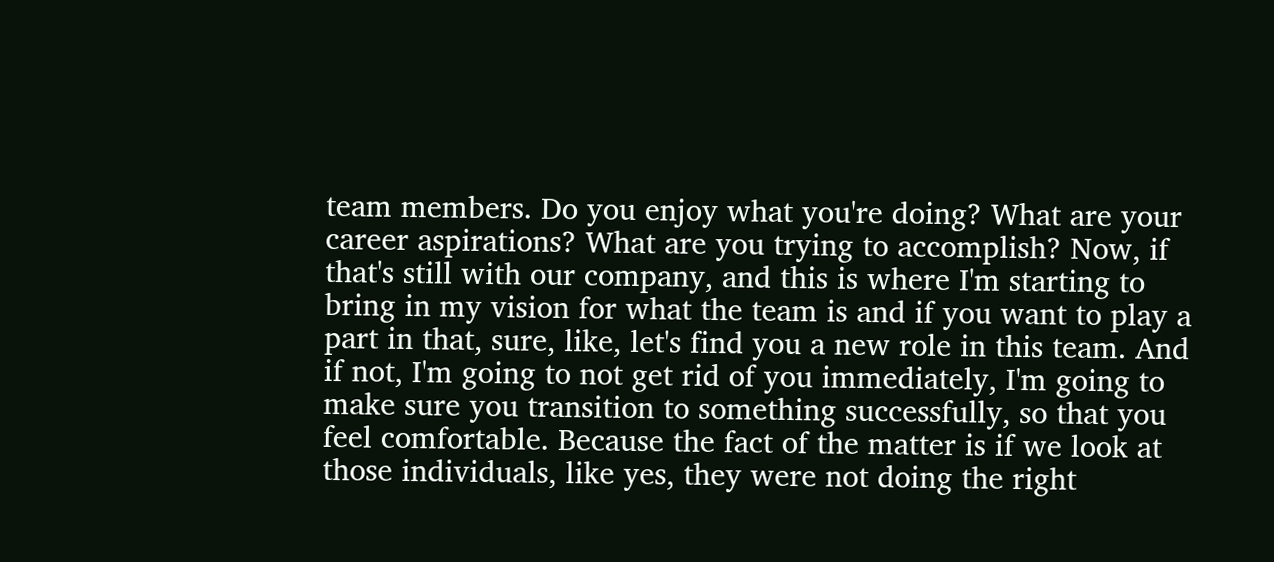team members. Do you enjoy what you're doing? What are your career aspirations? What are you trying to accomplish? Now, if that's still with our company, and this is where I'm starting to bring in my vision for what the team is and if you want to play a part in that, sure, like, let's find you a new role in this team. And if not, I'm going to not get rid of you immediately, I'm going to make sure you transition to something successfully, so that you feel comfortable. Because the fact of the matter is if we look at those individuals, like yes, they were not doing the right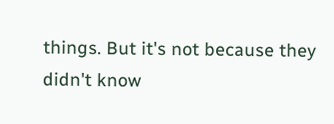things. But it's not because they didn't know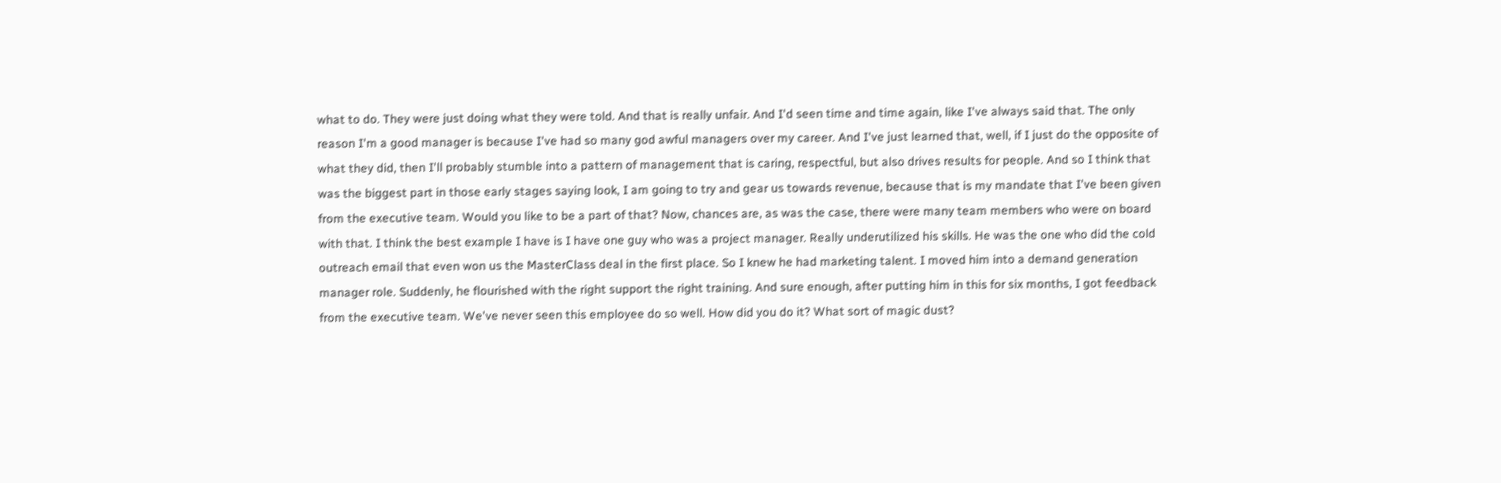what to do. They were just doing what they were told. And that is really unfair. And I'd seen time and time again, like I've always said that. The only reason I'm a good manager is because I've had so many god awful managers over my career. And I've just learned that, well, if I just do the opposite of what they did, then I'll probably stumble into a pattern of management that is caring, respectful, but also drives results for people. And so I think that was the biggest part in those early stages saying look, I am going to try and gear us towards revenue, because that is my mandate that I've been given from the executive team. Would you like to be a part of that? Now, chances are, as was the case, there were many team members who were on board with that. I think the best example I have is I have one guy who was a project manager. Really underutilized his skills. He was the one who did the cold outreach email that even won us the MasterClass deal in the first place. So I knew he had marketing talent. I moved him into a demand generation manager role. Suddenly, he flourished with the right support the right training. And sure enough, after putting him in this for six months, I got feedback from the executive team. We've never seen this employee do so well. How did you do it? What sort of magic dust?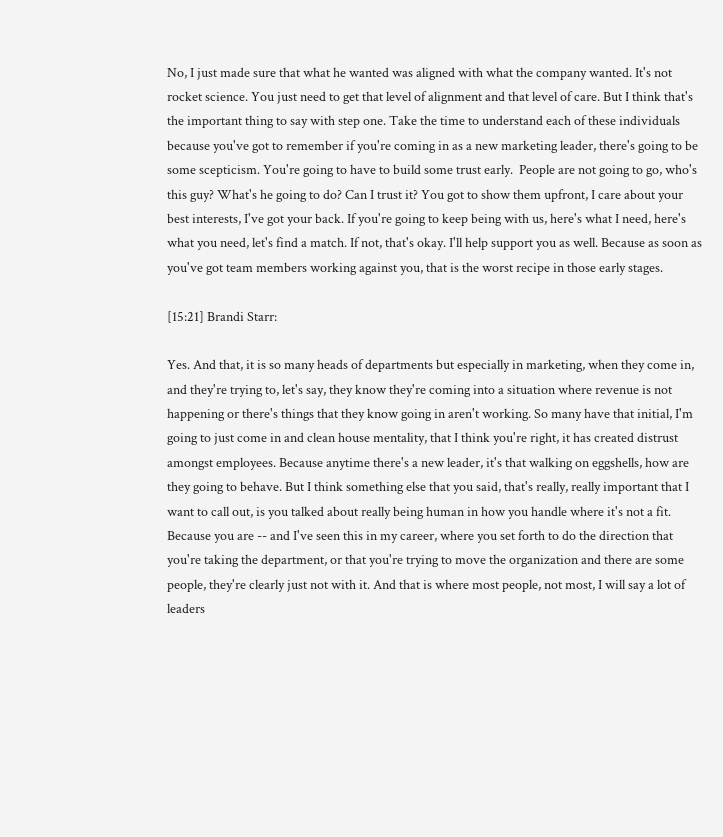No, I just made sure that what he wanted was aligned with what the company wanted. It's not rocket science. You just need to get that level of alignment and that level of care. But I think that's the important thing to say with step one. Take the time to understand each of these individuals because you've got to remember if you're coming in as a new marketing leader, there's going to be some scepticism. You're going to have to build some trust early.  People are not going to go, who's this guy? What's he going to do? Can I trust it? You got to show them upfront, I care about your best interests, I've got your back. If you're going to keep being with us, here's what I need, here's what you need, let's find a match. If not, that's okay. I'll help support you as well. Because as soon as you've got team members working against you, that is the worst recipe in those early stages.

[15:21] Brandi Starr:

Yes. And that, it is so many heads of departments but especially in marketing, when they come in, and they're trying to, let's say, they know they're coming into a situation where revenue is not happening or there's things that they know going in aren't working. So many have that initial, I'm going to just come in and clean house mentality, that I think you're right, it has created distrust amongst employees. Because anytime there's a new leader, it's that walking on eggshells, how are they going to behave. But I think something else that you said, that's really, really important that I want to call out, is you talked about really being human in how you handle where it's not a fit. Because you are -- and I've seen this in my career, where you set forth to do the direction that you're taking the department, or that you're trying to move the organization and there are some people, they're clearly just not with it. And that is where most people, not most, I will say a lot of leaders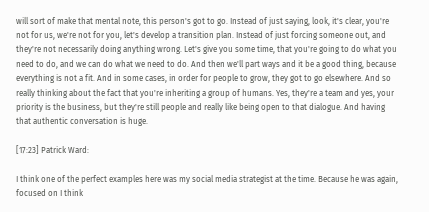will sort of make that mental note, this person's got to go. Instead of just saying, look, it's clear, you're not for us, we're not for you, let's develop a transition plan. Instead of just forcing someone out, and they're not necessarily doing anything wrong. Let's give you some time, that you're going to do what you need to do, and we can do what we need to do. And then we'll part ways and it be a good thing, because everything is not a fit. And in some cases, in order for people to grow, they got to go elsewhere. And so really thinking about the fact that you're inheriting a group of humans. Yes, they're a team and yes, your priority is the business, but they're still people and really like being open to that dialogue. And having that authentic conversation is huge.

[17:23] Patrick Ward:

I think one of the perfect examples here was my social media strategist at the time. Because he was again, focused on I think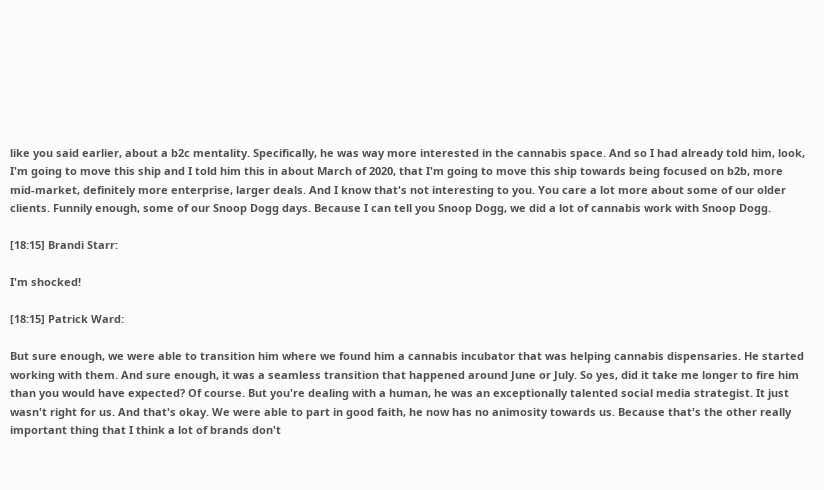like you said earlier, about a b2c mentality. Specifically, he was way more interested in the cannabis space. And so I had already told him, look, I'm going to move this ship and I told him this in about March of 2020, that I'm going to move this ship towards being focused on b2b, more mid-market, definitely more enterprise, larger deals. And I know that's not interesting to you. You care a lot more about some of our older clients. Funnily enough, some of our Snoop Dogg days. Because I can tell you Snoop Dogg, we did a lot of cannabis work with Snoop Dogg.

[18:15] Brandi Starr:

I'm shocked!

[18:15] Patrick Ward:

But sure enough, we were able to transition him where we found him a cannabis incubator that was helping cannabis dispensaries. He started working with them. And sure enough, it was a seamless transition that happened around June or July. So yes, did it take me longer to fire him than you would have expected? Of course. But you're dealing with a human, he was an exceptionally talented social media strategist. It just wasn't right for us. And that's okay. We were able to part in good faith, he now has no animosity towards us. Because that's the other really important thing that I think a lot of brands don't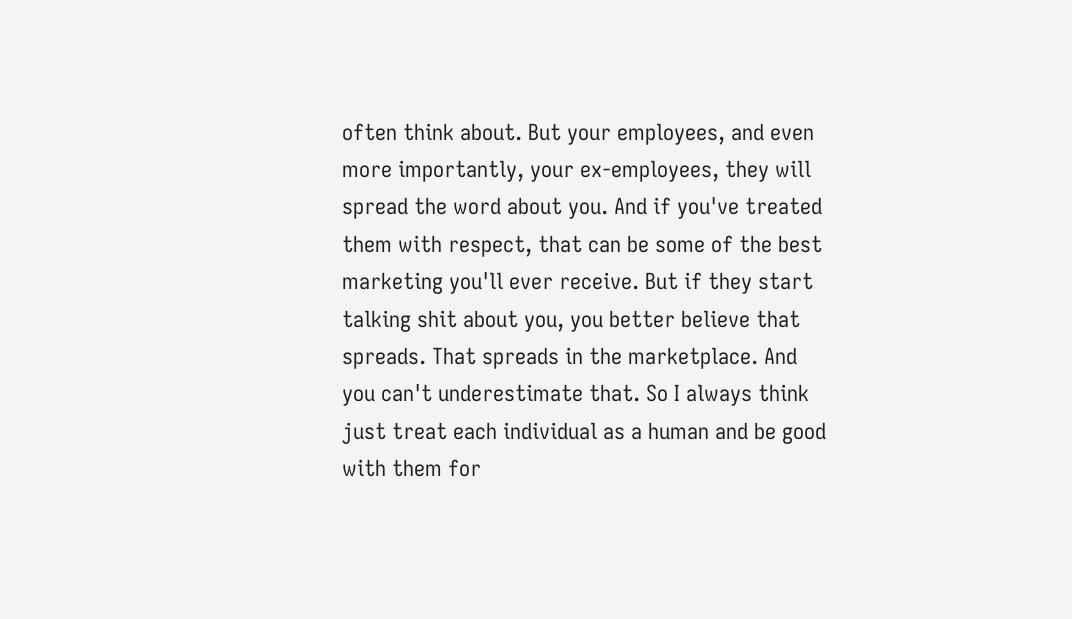often think about. But your employees, and even more importantly, your ex-employees, they will spread the word about you. And if you've treated them with respect, that can be some of the best marketing you'll ever receive. But if they start talking shit about you, you better believe that spreads. That spreads in the marketplace. And you can't underestimate that. So I always think just treat each individual as a human and be good with them for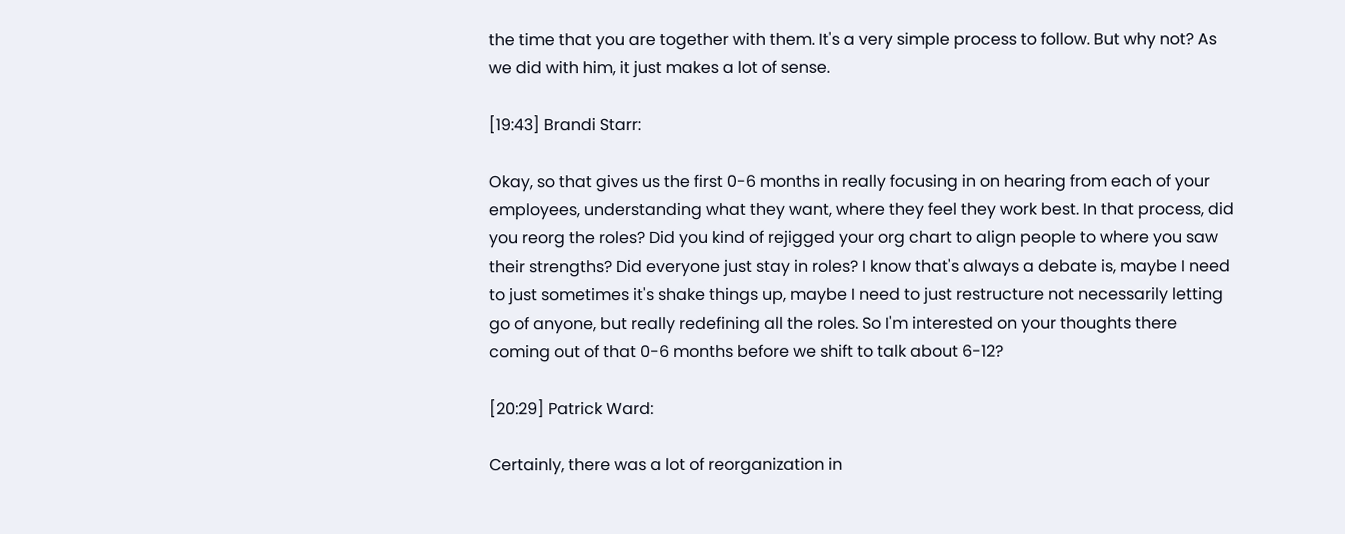the time that you are together with them. It's a very simple process to follow. But why not? As we did with him, it just makes a lot of sense.

[19:43] Brandi Starr:

Okay, so that gives us the first 0-6 months in really focusing in on hearing from each of your employees, understanding what they want, where they feel they work best. In that process, did you reorg the roles? Did you kind of rejigged your org chart to align people to where you saw their strengths? Did everyone just stay in roles? I know that's always a debate is, maybe I need to just sometimes it's shake things up, maybe I need to just restructure not necessarily letting go of anyone, but really redefining all the roles. So I'm interested on your thoughts there coming out of that 0-6 months before we shift to talk about 6-12?

[20:29] Patrick Ward:

Certainly, there was a lot of reorganization in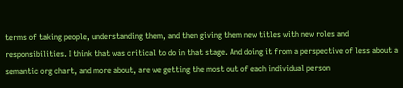terms of taking people, understanding them, and then giving them new titles with new roles and responsibilities. I think that was critical to do in that stage. And doing it from a perspective of less about a semantic org chart, and more about, are we getting the most out of each individual person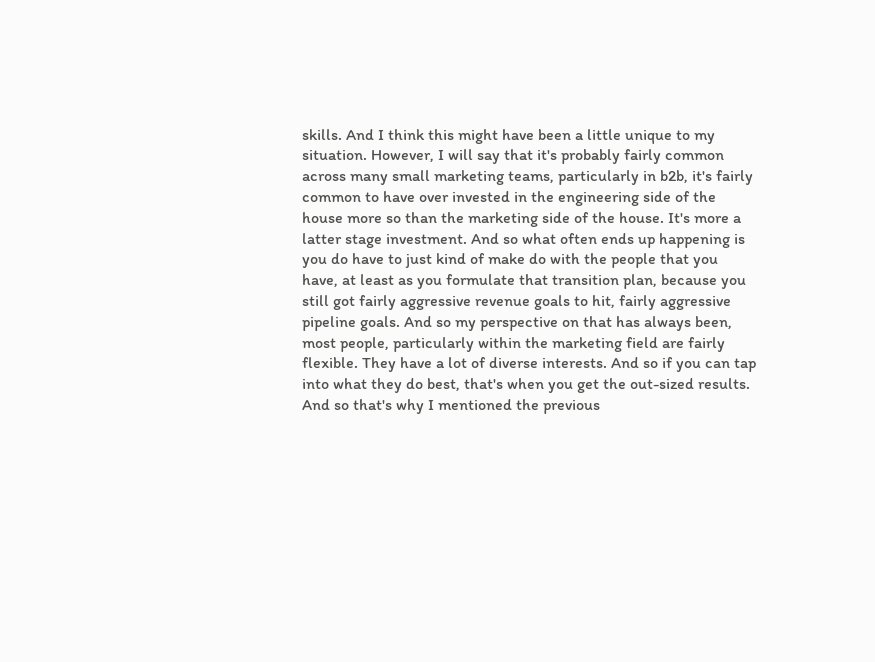skills. And I think this might have been a little unique to my situation. However, I will say that it's probably fairly common across many small marketing teams, particularly in b2b, it's fairly common to have over invested in the engineering side of the house more so than the marketing side of the house. It's more a latter stage investment. And so what often ends up happening is you do have to just kind of make do with the people that you have, at least as you formulate that transition plan, because you still got fairly aggressive revenue goals to hit, fairly aggressive pipeline goals. And so my perspective on that has always been, most people, particularly within the marketing field are fairly flexible. They have a lot of diverse interests. And so if you can tap into what they do best, that's when you get the out-sized results. And so that's why I mentioned the previous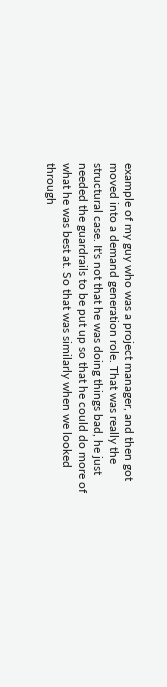example of my guy who was a project manager, and then got moved into a demand generation role. That was really the structural case. It's not that he was doing things bad, he just needed the guardrails to be put up so that he could do more of what he was best at. So that was similarly when we looked through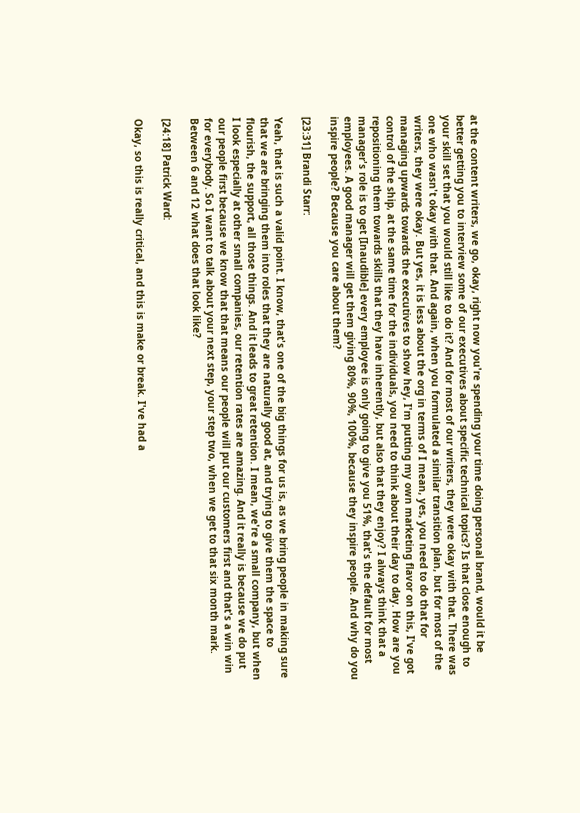at the content writers, we go, okay, right now you're spending your time doing personal brand, would it be better getting you to interview some of our executives about specific technical topics? Is that close enough to your skill set that you would still like to do it? And for most of our writers, they were okay with that. There was one who wasn't okay with that. And again, when you formulated a similar transition plan, but for most of the writers, they were okay. But yes, it is less about the org in terms of I mean, yes, you need to do that for managing upwards towards the executives to show hey, I'm putting my own marketing flavor on this, I've got control of the ship, at the same time for the individuals, you need to think about their day to day. How are you repositioning them towards skills that they have inherently, but also that they enjoy? I always think that a manager's role is to get [Inaudible] every employee is only going to give you 51%, that's the default for most employees. A good manager will get them giving 80%, 90%, 100%, because they inspire people. And why do you inspire people? Because you care about them?

[23:31] Brandi Starr:

Yeah, that is such a valid point. I know, that's one of the big things for us is, as we bring people in making sure that we are bringing them into roles that they are naturally good at, and trying to give them the space to flourish, the support, all those things. And it leads to great retention. I mean, we're a small company, but when I look especially at other small companies, our retention rates are amazing. And it really is because we do put our people first because we know that that means our people will put our customers first and that's a win win for everybody. So I want to talk about your next step, your step two, when we get to that six month mark. Between 6 and 12 what does that look like?

[24:18] Patrick Ward:

Okay, so this is really critical, and this is make or break. I've had a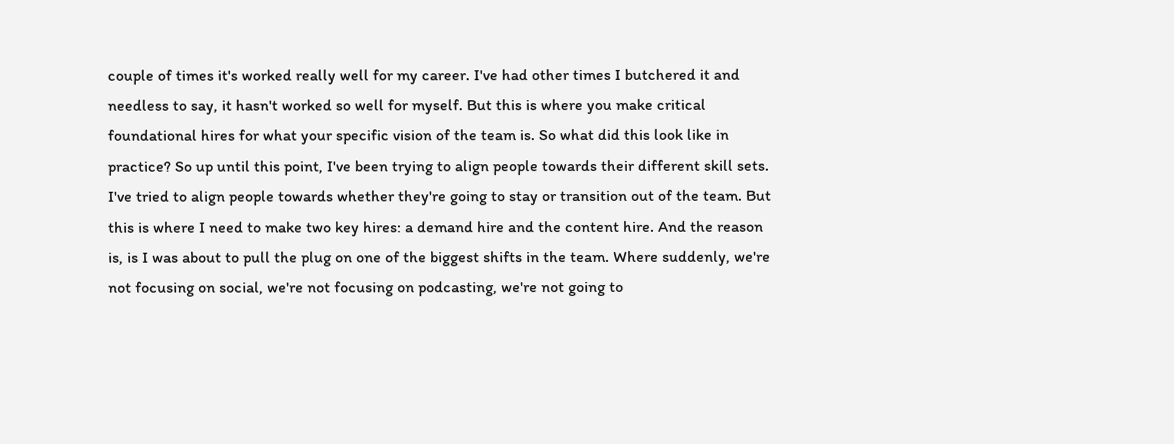couple of times it's worked really well for my career. I've had other times I butchered it and needless to say, it hasn't worked so well for myself. But this is where you make critical foundational hires for what your specific vision of the team is. So what did this look like in practice? So up until this point, I've been trying to align people towards their different skill sets. I've tried to align people towards whether they're going to stay or transition out of the team. But this is where I need to make two key hires: a demand hire and the content hire. And the reason is, is I was about to pull the plug on one of the biggest shifts in the team. Where suddenly, we're not focusing on social, we're not focusing on podcasting, we're not going to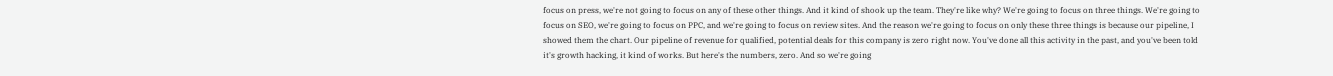focus on press, we're not going to focus on any of these other things. And it kind of shook up the team. They're like why? We're going to focus on three things. We're going to focus on SEO, we're going to focus on PPC, and we're going to focus on review sites. And the reason we're going to focus on only these three things is because our pipeline, I showed them the chart. Our pipeline of revenue for qualified, potential deals for this company is zero right now. You've done all this activity in the past, and you've been told it's growth hacking, it kind of works. But here's the numbers, zero. And so we're going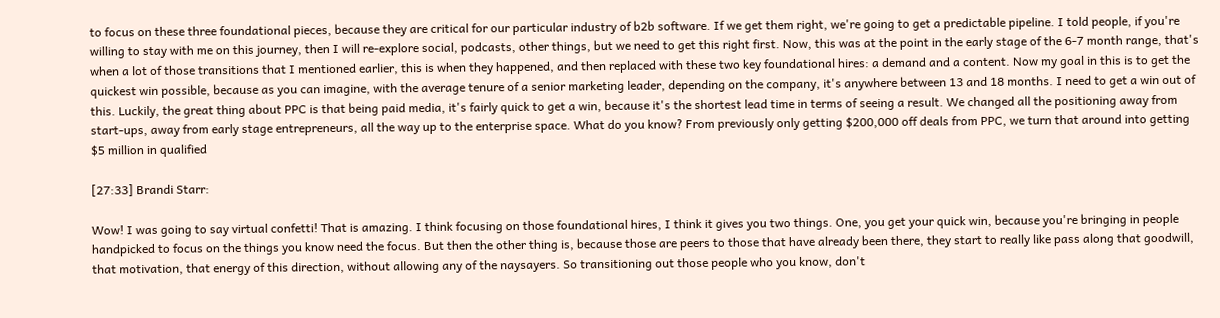to focus on these three foundational pieces, because they are critical for our particular industry of b2b software. If we get them right, we're going to get a predictable pipeline. I told people, if you're willing to stay with me on this journey, then I will re-explore social, podcasts, other things, but we need to get this right first. Now, this was at the point in the early stage of the 6-7 month range, that's when a lot of those transitions that I mentioned earlier, this is when they happened, and then replaced with these two key foundational hires: a demand and a content. Now my goal in this is to get the quickest win possible, because as you can imagine, with the average tenure of a senior marketing leader, depending on the company, it's anywhere between 13 and 18 months. I need to get a win out of this. Luckily, the great thing about PPC is that being paid media, it's fairly quick to get a win, because it's the shortest lead time in terms of seeing a result. We changed all the positioning away from start-ups, away from early stage entrepreneurs, all the way up to the enterprise space. What do you know? From previously only getting $200,000 off deals from PPC, we turn that around into getting $5 million in qualified

[27:33] Brandi Starr:

Wow! I was going to say virtual confetti! That is amazing. I think focusing on those foundational hires, I think it gives you two things. One, you get your quick win, because you're bringing in people handpicked to focus on the things you know need the focus. But then the other thing is, because those are peers to those that have already been there, they start to really like pass along that goodwill, that motivation, that energy of this direction, without allowing any of the naysayers. So transitioning out those people who you know, don't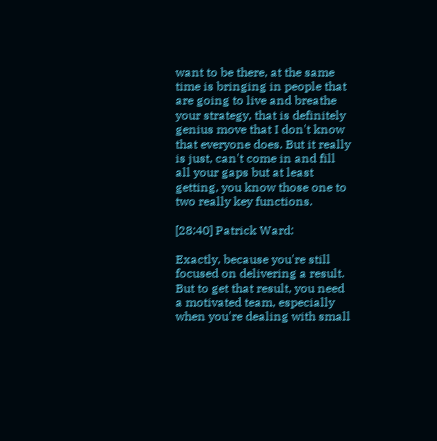want to be there, at the same time is bringing in people that are going to live and breathe your strategy, that is definitely genius move that I don't know that everyone does. But it really is just, can't come in and fill all your gaps but at least getting, you know those one to two really key functions.

[28:40] Patrick Ward:

Exactly, because you're still focused on delivering a result. But to get that result, you need a motivated team, especially when you're dealing with small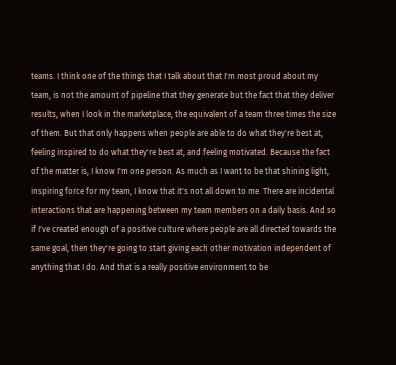teams. I think one of the things that I talk about that I'm most proud about my team, is not the amount of pipeline that they generate but the fact that they deliver results, when I look in the marketplace, the equivalent of a team three times the size of them. But that only happens when people are able to do what they're best at, feeling inspired to do what they're best at, and feeling motivated. Because the fact of the matter is, I know I'm one person. As much as I want to be that shining light, inspiring force for my team, I know that it's not all down to me. There are incidental interactions that are happening between my team members on a daily basis. And so if I've created enough of a positive culture where people are all directed towards the same goal, then they're going to start giving each other motivation independent of anything that I do. And that is a really positive environment to be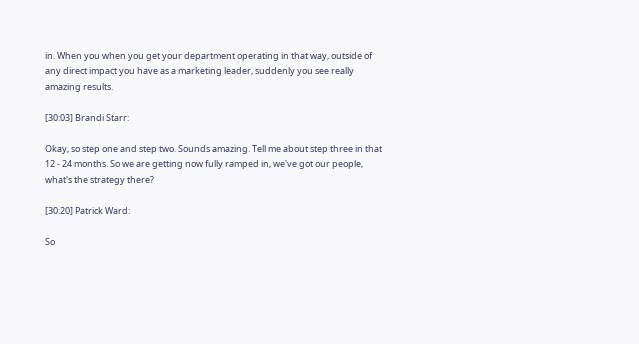in. When you when you get your department operating in that way, outside of any direct impact you have as a marketing leader, suddenly you see really amazing results.

[30:03] Brandi Starr:

Okay, so step one and step two. Sounds amazing. Tell me about step three in that 12 - 24 months. So we are getting now fully ramped in, we've got our people, what's the strategy there?

[30:20] Patrick Ward:

So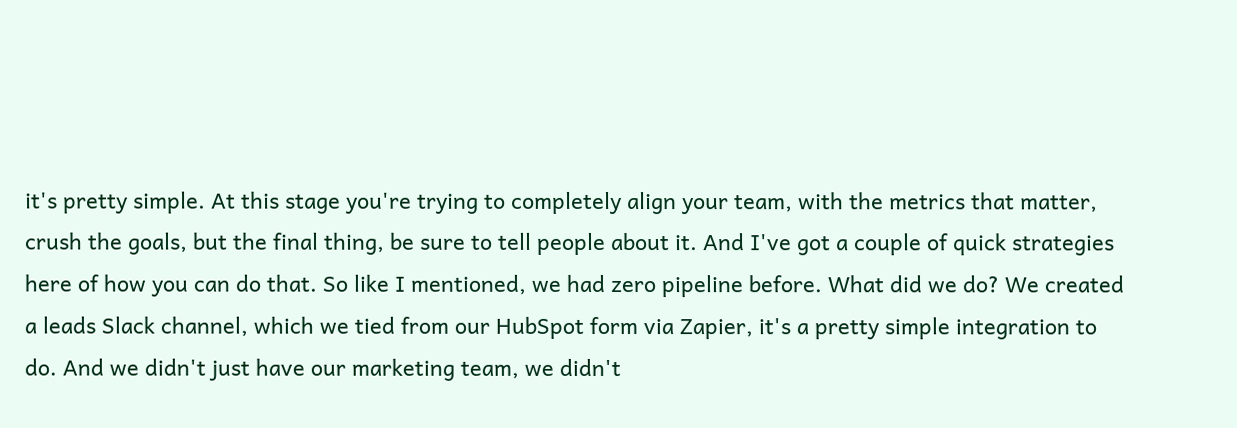it's pretty simple. At this stage you're trying to completely align your team, with the metrics that matter, crush the goals, but the final thing, be sure to tell people about it. And I've got a couple of quick strategies here of how you can do that. So like I mentioned, we had zero pipeline before. What did we do? We created a leads Slack channel, which we tied from our HubSpot form via Zapier, it's a pretty simple integration to do. And we didn't just have our marketing team, we didn't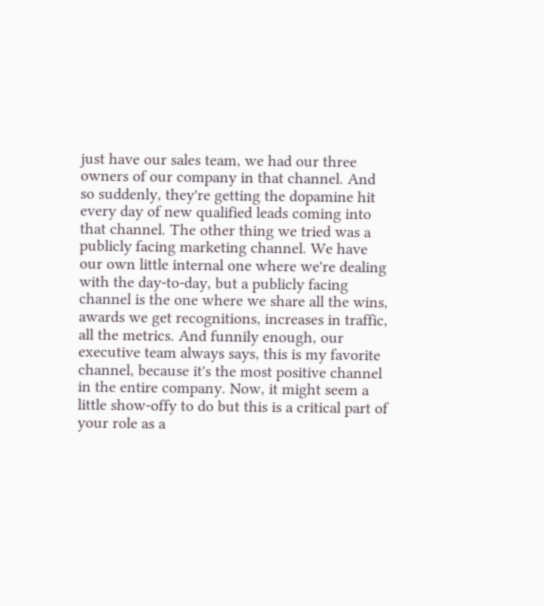just have our sales team, we had our three owners of our company in that channel. And so suddenly, they're getting the dopamine hit every day of new qualified leads coming into that channel. The other thing we tried was a publicly facing marketing channel. We have our own little internal one where we're dealing with the day-to-day, but a publicly facing channel is the one where we share all the wins, awards we get recognitions, increases in traffic, all the metrics. And funnily enough, our executive team always says, this is my favorite channel, because it's the most positive channel in the entire company. Now, it might seem a little show-offy to do but this is a critical part of your role as a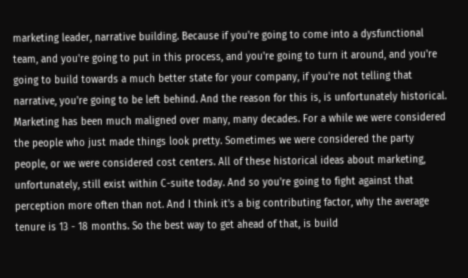marketing leader, narrative building. Because if you're going to come into a dysfunctional team, and you're going to put in this process, and you're going to turn it around, and you're going to build towards a much better state for your company, if you're not telling that narrative, you're going to be left behind. And the reason for this is, is unfortunately historical. Marketing has been much maligned over many, many decades. For a while we were considered the people who just made things look pretty. Sometimes we were considered the party people, or we were considered cost centers. All of these historical ideas about marketing, unfortunately, still exist within C-suite today. And so you're going to fight against that perception more often than not. And I think it's a big contributing factor, why the average tenure is 13 - 18 months. So the best way to get ahead of that, is build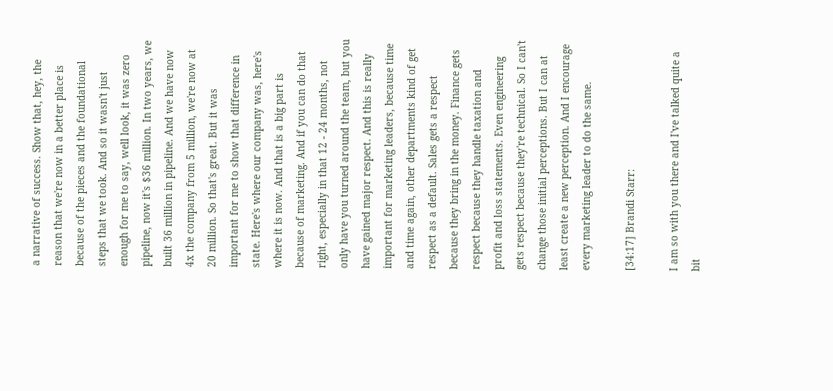a narrative of success. Show that, hey, the reason that we're now in a better place is because of the pieces and the foundational steps that we took. And so it wasn't just enough for me to say, well look, it was zero pipeline, now it's $36 million. In two years, we built 36 million in pipeline. And we have now 4x the company from 5 million, we're now at 20 million. So that's great. But it was important for me to show that difference in state. Here's where our company was, here's where it is now. And that is a big part is because of marketing. And if you can do that right, especially in that 12 - 24 months, not only have you turned around the team, but you have gained major respect. And this is really important for marketing leaders, because time and time again, other departments kind of get respect as a default. Sales gets a respect because they bring in the money. Finance gets respect because they handle taxation and profit and loss statements. Even engineering gets respect because they're technical. So I can't change those initial perceptions. But I can at least create a new perception. And I encourage every marketing leader to do the same.

[34:17] Brandi Starr:

I am so with you there and I've talked quite a bit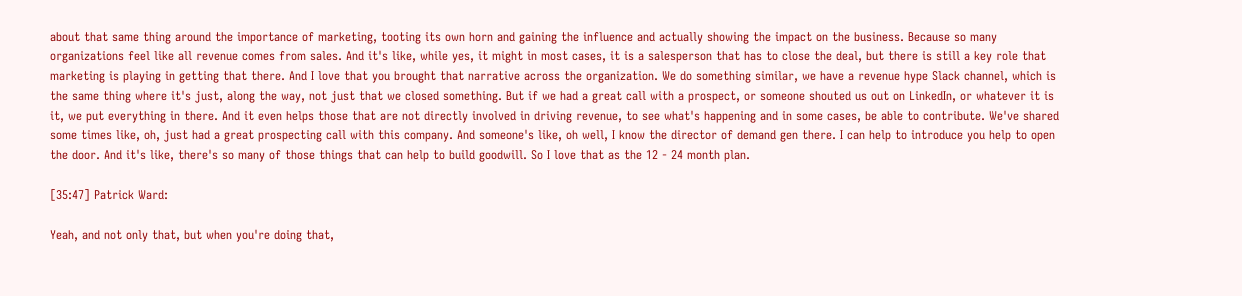about that same thing around the importance of marketing, tooting its own horn and gaining the influence and actually showing the impact on the business. Because so many organizations feel like all revenue comes from sales. And it's like, while yes, it might in most cases, it is a salesperson that has to close the deal, but there is still a key role that marketing is playing in getting that there. And I love that you brought that narrative across the organization. We do something similar, we have a revenue hype Slack channel, which is the same thing where it's just, along the way, not just that we closed something. But if we had a great call with a prospect, or someone shouted us out on LinkedIn, or whatever it is it, we put everything in there. And it even helps those that are not directly involved in driving revenue, to see what's happening and in some cases, be able to contribute. We've shared some times like, oh, just had a great prospecting call with this company. And someone's like, oh well, I know the director of demand gen there. I can help to introduce you help to open the door. And it's like, there's so many of those things that can help to build goodwill. So I love that as the 12 - 24 month plan.

[35:47] Patrick Ward:

Yeah, and not only that, but when you're doing that,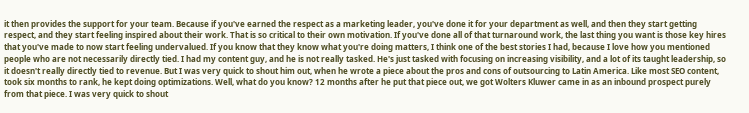it then provides the support for your team. Because if you've earned the respect as a marketing leader, you've done it for your department as well, and then they start getting respect, and they start feeling inspired about their work. That is so critical to their own motivation. If you've done all of that turnaround work, the last thing you want is those key hires that you've made to now start feeling undervalued. If you know that they know what you're doing matters, I think one of the best stories I had, because I love how you mentioned people who are not necessarily directly tied. I had my content guy, and he is not really tasked. He's just tasked with focusing on increasing visibility, and a lot of its taught leadership, so it doesn't really directly tied to revenue. But I was very quick to shout him out, when he wrote a piece about the pros and cons of outsourcing to Latin America. Like most SEO content, took six months to rank, he kept doing optimizations. Well, what do you know? 12 months after he put that piece out, we got Wolters Kluwer came in as an inbound prospect purely from that piece. I was very quick to shout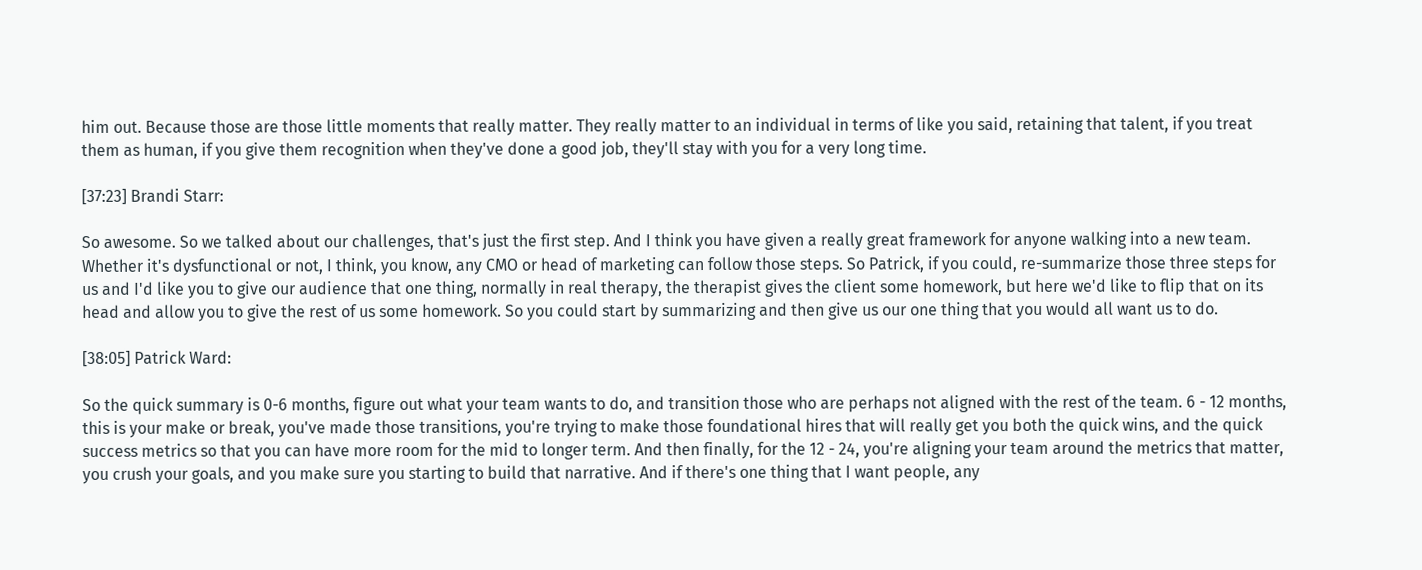him out. Because those are those little moments that really matter. They really matter to an individual in terms of like you said, retaining that talent, if you treat them as human, if you give them recognition when they've done a good job, they'll stay with you for a very long time.

[37:23] Brandi Starr:

So awesome. So we talked about our challenges, that's just the first step. And I think you have given a really great framework for anyone walking into a new team. Whether it's dysfunctional or not, I think, you know, any CMO or head of marketing can follow those steps. So Patrick, if you could, re-summarize those three steps for us and I'd like you to give our audience that one thing, normally in real therapy, the therapist gives the client some homework, but here we'd like to flip that on its head and allow you to give the rest of us some homework. So you could start by summarizing and then give us our one thing that you would all want us to do.

[38:05] Patrick Ward:

So the quick summary is 0-6 months, figure out what your team wants to do, and transition those who are perhaps not aligned with the rest of the team. 6 - 12 months, this is your make or break, you've made those transitions, you're trying to make those foundational hires that will really get you both the quick wins, and the quick success metrics so that you can have more room for the mid to longer term. And then finally, for the 12 - 24, you're aligning your team around the metrics that matter, you crush your goals, and you make sure you starting to build that narrative. And if there's one thing that I want people, any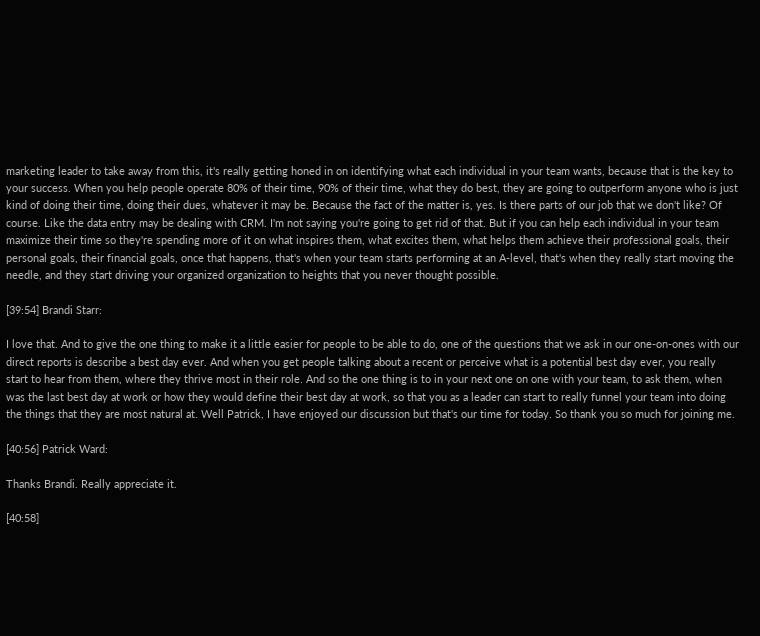marketing leader to take away from this, it's really getting honed in on identifying what each individual in your team wants, because that is the key to your success. When you help people operate 80% of their time, 90% of their time, what they do best, they are going to outperform anyone who is just kind of doing their time, doing their dues, whatever it may be. Because the fact of the matter is, yes. Is there parts of our job that we don't like? Of course. Like the data entry may be dealing with CRM. I'm not saying you're going to get rid of that. But if you can help each individual in your team maximize their time so they're spending more of it on what inspires them, what excites them, what helps them achieve their professional goals, their personal goals, their financial goals, once that happens, that's when your team starts performing at an A-level, that's when they really start moving the needle, and they start driving your organized organization to heights that you never thought possible.

[39:54] Brandi Starr:

I love that. And to give the one thing to make it a little easier for people to be able to do, one of the questions that we ask in our one-on-ones with our direct reports is describe a best day ever. And when you get people talking about a recent or perceive what is a potential best day ever, you really start to hear from them, where they thrive most in their role. And so the one thing is to in your next one on one with your team, to ask them, when was the last best day at work or how they would define their best day at work, so that you as a leader can start to really funnel your team into doing the things that they are most natural at. Well Patrick, I have enjoyed our discussion but that's our time for today. So thank you so much for joining me.

[40:56] Patrick Ward:

Thanks Brandi. Really appreciate it.

[40:58]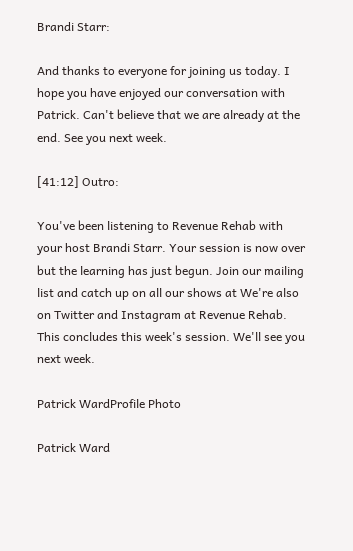Brandi Starr:

And thanks to everyone for joining us today. I hope you have enjoyed our conversation with Patrick. Can't believe that we are already at the end. See you next week.

[41:12] Outro:

You've been listening to Revenue Rehab with your host Brandi Starr. Your session is now over but the learning has just begun. Join our mailing list and catch up on all our shows at We're also on Twitter and Instagram at Revenue Rehab. This concludes this week's session. We'll see you next week.

Patrick WardProfile Photo

Patrick Ward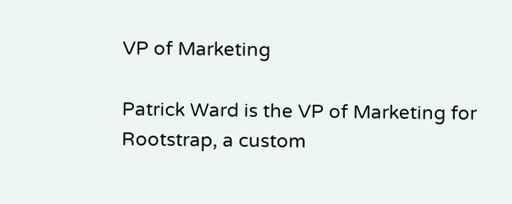VP of Marketing

Patrick Ward is the VP of Marketing for Rootstrap, a custom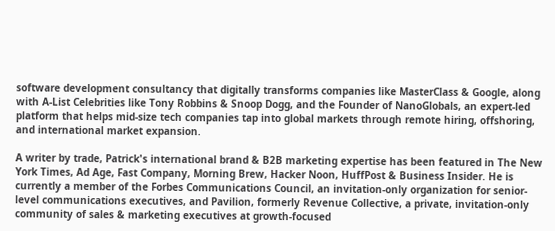software development consultancy that digitally transforms companies like MasterClass & Google, along with A-List Celebrities like Tony Robbins & Snoop Dogg, and the Founder of NanoGlobals, an expert-led platform that helps mid-size tech companies tap into global markets through remote hiring, offshoring, and international market expansion.

A writer by trade, Patrick's international brand & B2B marketing expertise has been featured in The New York Times, Ad Age, Fast Company, Morning Brew, Hacker Noon, HuffPost & Business Insider. He is currently a member of the Forbes Communications Council, an invitation-only organization for senior-level communications executives, and Pavilion, formerly Revenue Collective, a private, invitation-only community of sales & marketing executives at growth-focused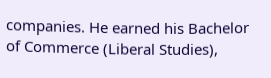companies. He earned his Bachelor of Commerce (Liberal Studies),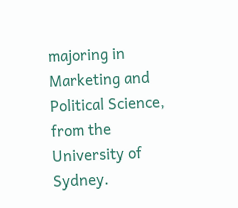majoring in Marketing and Political Science, from the University of Sydney.